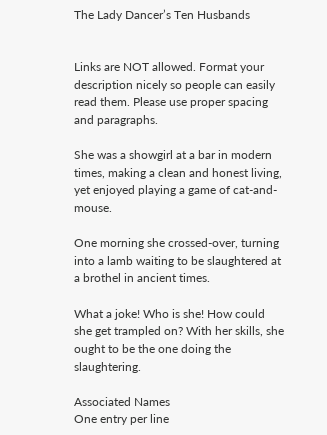The Lady Dancer’s Ten Husbands


Links are NOT allowed. Format your description nicely so people can easily read them. Please use proper spacing and paragraphs.

She was a showgirl at a bar in modern times, making a clean and honest living, yet enjoyed playing a game of cat-and-mouse.

One morning she crossed-over, turning into a lamb waiting to be slaughtered at a brothel in ancient times.

What a joke! Who is she! How could she get trampled on? With her skills, she ought to be the one doing the slaughtering.

Associated Names
One entry per line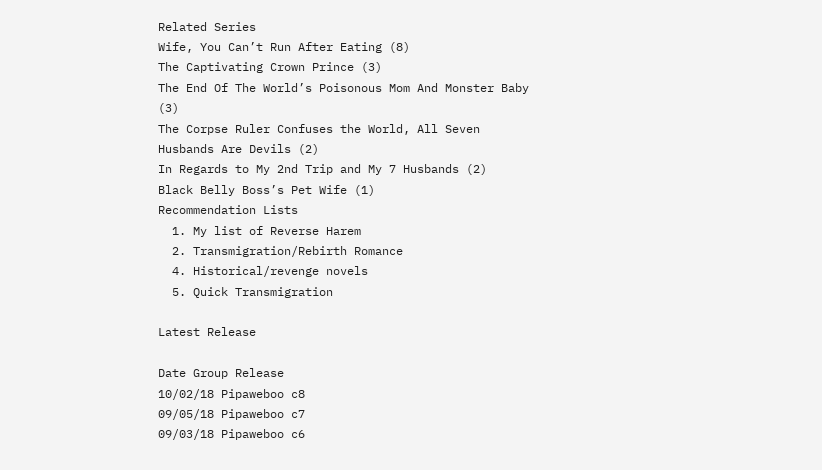Related Series
Wife, You Can’t Run After Eating (8)
The Captivating Crown Prince (3)
The End Of The World’s Poisonous Mom And Monster Baby (3)
The Corpse Ruler Confuses the World, All Seven Husbands Are Devils (2)
In Regards to My 2nd Trip and My 7 Husbands (2)
Black Belly Boss’s Pet Wife (1)
Recommendation Lists
  1. My list of Reverse Harem
  2. Transmigration/Rebirth Romance
  4. Historical/revenge novels
  5. Quick Transmigration

Latest Release

Date Group Release
10/02/18 Pipaweboo c8
09/05/18 Pipaweboo c7
09/03/18 Pipaweboo c6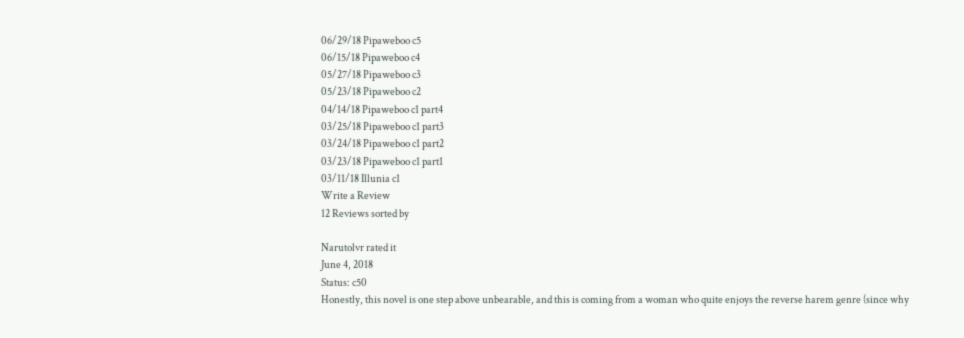06/29/18 Pipaweboo c5
06/15/18 Pipaweboo c4
05/27/18 Pipaweboo c3
05/23/18 Pipaweboo c2
04/14/18 Pipaweboo c1 part4
03/25/18 Pipaweboo c1 part3
03/24/18 Pipaweboo c1 part2
03/23/18 Pipaweboo c1 part1
03/11/18 Illunia c1
Write a Review
12 Reviews sorted by

Narutolvr rated it
June 4, 2018
Status: c50
Honestly, this novel is one step above unbearable, and this is coming from a woman who quite enjoys the reverse harem genre (since why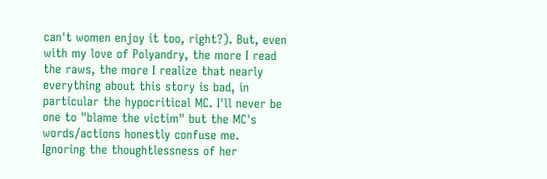can't women enjoy it too, right?). But, even with my love of Polyandry, the more I read the raws, the more I realize that nearly everything about this story is bad, in particular the hypocritical MC. I'll never be one to "blame the victim" but the MC's words/actions honestly confuse me. Ignoring the thoughtlessness of her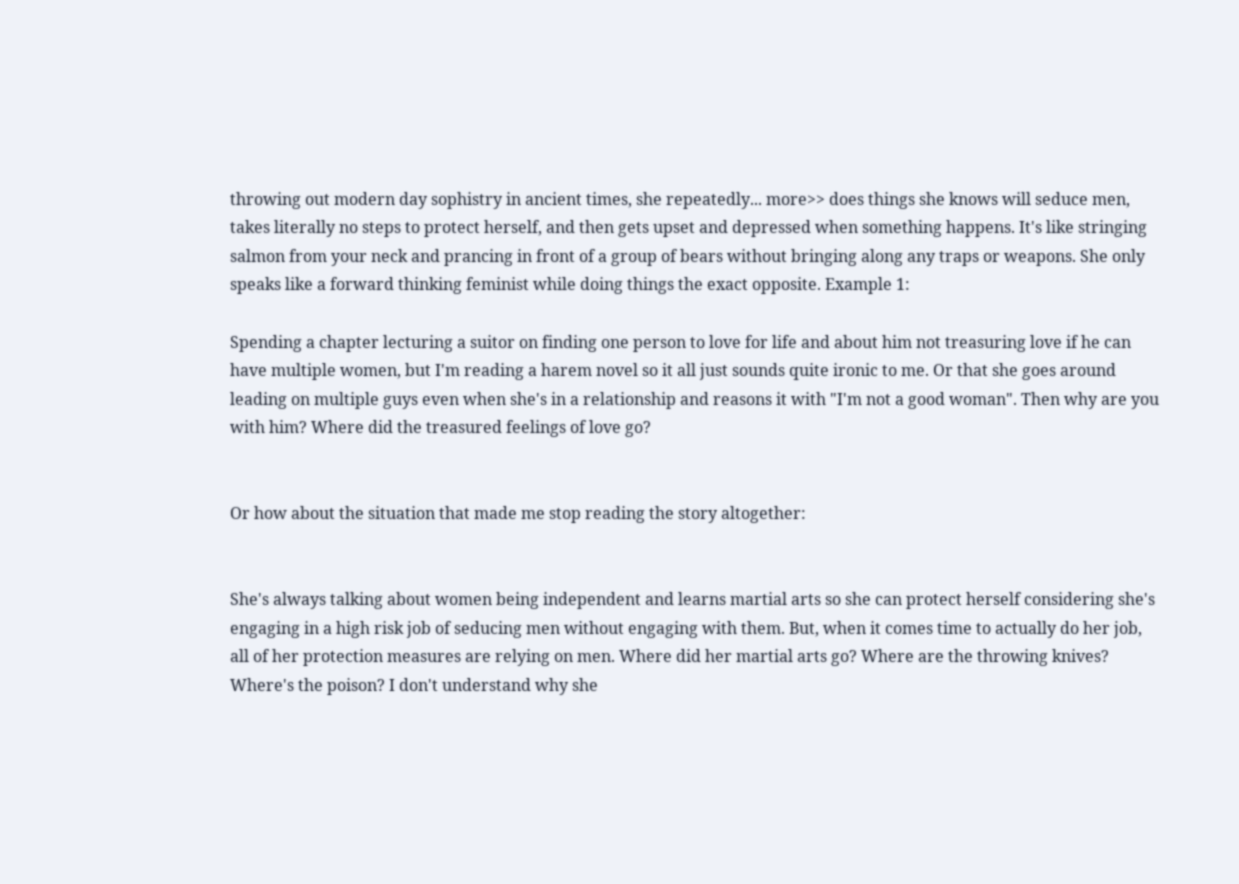throwing out modern day sophistry in ancient times, she repeatedly... more>> does things she knows will seduce men, takes literally no steps to protect herself, and then gets upset and depressed when something happens. It's like stringing salmon from your neck and prancing in front of a group of bears without bringing along any traps or weapons. She only speaks like a forward thinking feminist while doing things the exact opposite. Example 1:

Spending a chapter lecturing a suitor on finding one person to love for life and about him not treasuring love if he can have multiple women, but I'm reading a harem novel so it all just sounds quite ironic to me. Or that she goes around leading on multiple guys even when she's in a relationship and reasons it with "I'm not a good woman". Then why are you with him? Where did the treasured feelings of love go?


Or how about the situation that made me stop reading the story altogether:


She's always talking about women being independent and learns martial arts so she can protect herself considering she's engaging in a high risk job of seducing men without engaging with them. But, when it comes time to actually do her job, all of her protection measures are relying on men. Where did her martial arts go? Where are the throwing knives? Where's the poison? I don't understand why she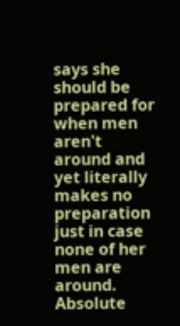says she should be prepared for when men aren't around and yet literally makes no preparation just in case none of her men are around. Absolute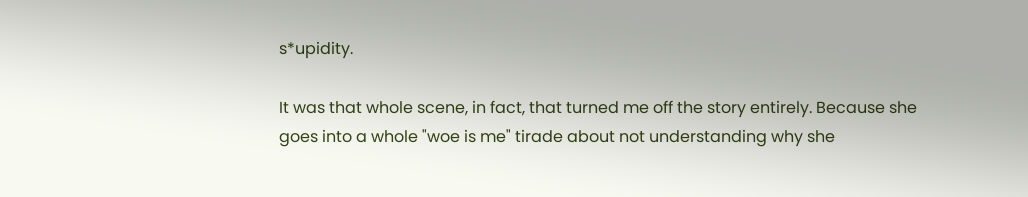s*upidity.

It was that whole scene, in fact, that turned me off the story entirely. Because she goes into a whole "woe is me" tirade about not understanding why she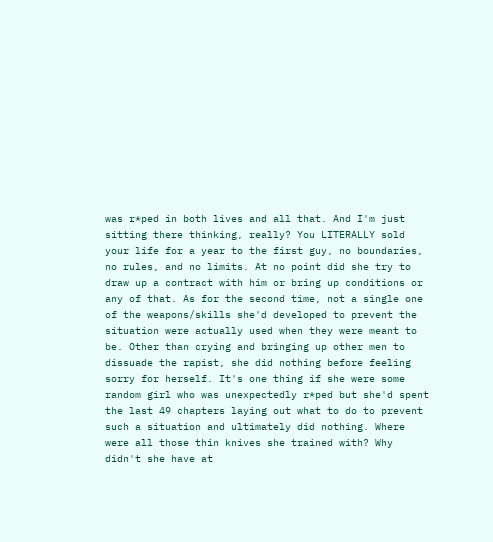was r*ped in both lives and all that. And I'm just sitting there thinking, really? You LITERALLY sold your life for a year to the first guy, no boundaries, no rules, and no limits. At no point did she try to draw up a contract with him or bring up conditions or any of that. As for the second time, not a single one of the weapons/skills she'd developed to prevent the situation were actually used when they were meant to be. Other than crying and bringing up other men to dissuade the rapist, she did nothing before feeling sorry for herself. It's one thing if she were some random girl who was unexpectedly r*ped but she'd spent the last 49 chapters laying out what to do to prevent such a situation and ultimately did nothing. Where were all those thin knives she trained with? Why didn't she have at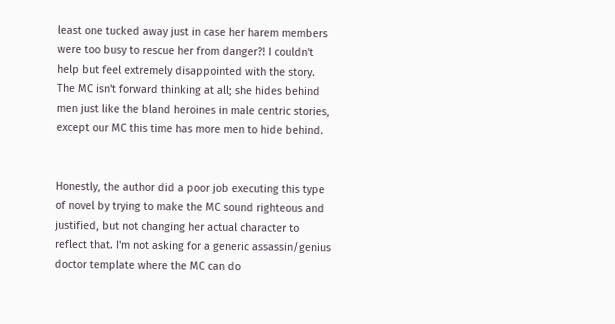least one tucked away just in case her harem members were too busy to rescue her from danger?! I couldn't help but feel extremely disappointed with the story. The MC isn't forward thinking at all; she hides behind men just like the bland heroines in male centric stories, except our MC this time has more men to hide behind.


Honestly, the author did a poor job executing this type of novel by trying to make the MC sound righteous and justified, but not changing her actual character to reflect that. I'm not asking for a generic assassin/genius doctor template where the MC can do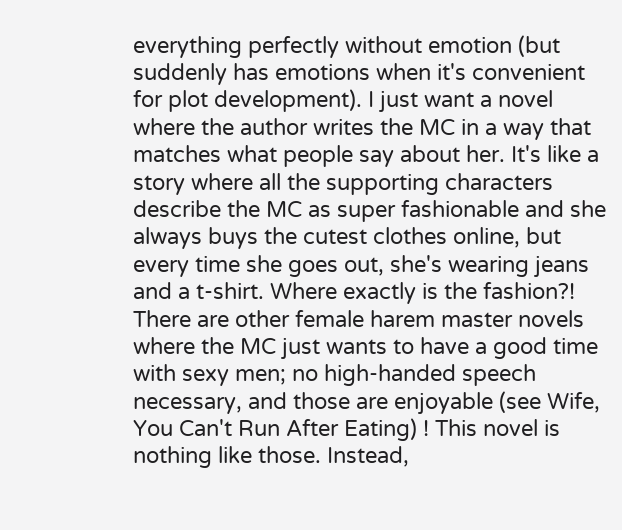everything perfectly without emotion (but suddenly has emotions when it's convenient for plot development). I just want a novel where the author writes the MC in a way that matches what people say about her. It's like a story where all the supporting characters describe the MC as super fashionable and she always buys the cutest clothes online, but every time she goes out, she's wearing jeans and a t-shirt. Where exactly is the fashion?! There are other female harem master novels where the MC just wants to have a good time with sexy men; no high-handed speech necessary, and those are enjoyable (see Wife, You Can't Run After Eating) ! This novel is nothing like those. Instead,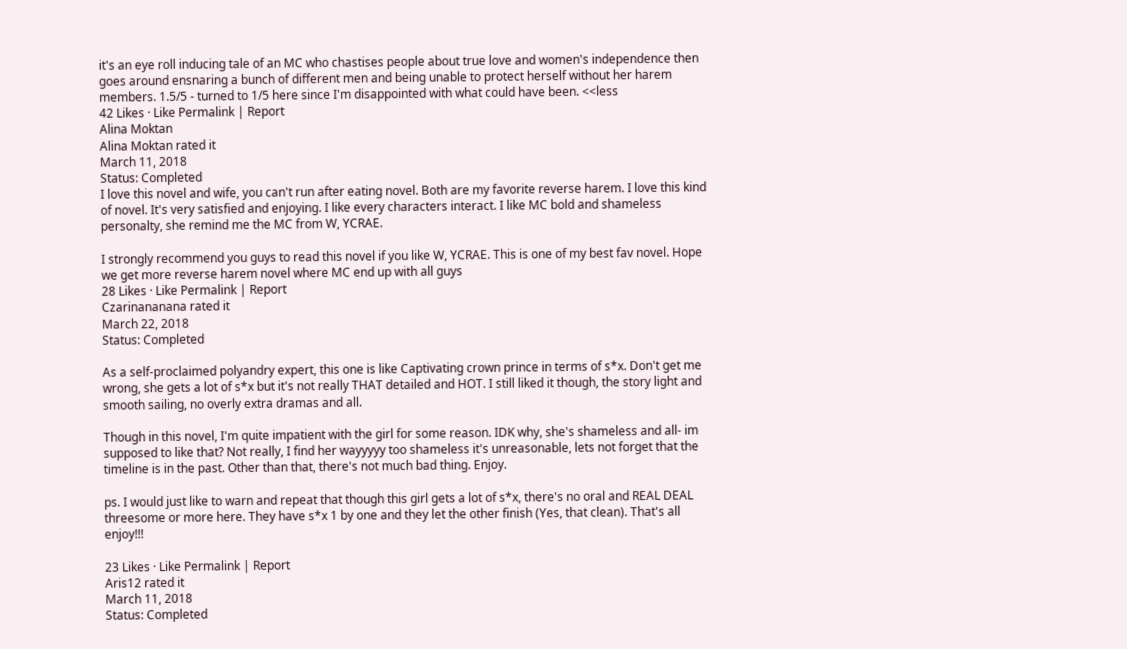it's an eye roll inducing tale of an MC who chastises people about true love and women's independence then goes around ensnaring a bunch of different men and being unable to protect herself without her harem members. 1.5/5 - turned to 1/5 here since I'm disappointed with what could have been. <<less
42 Likes · Like Permalink | Report
Alina Moktan
Alina Moktan rated it
March 11, 2018
Status: Completed
I love this novel and wife, you can't run after eating novel. Both are my favorite reverse harem. I love this kind of novel. It's very satisfied and enjoying. I like every characters interact. I like MC bold and shameless personalty, she remind me the MC from W, YCRAE.

I strongly recommend you guys to read this novel if you like W, YCRAE. This is one of my best fav novel. Hope we get more reverse harem novel where MC end up with all guys
28 Likes · Like Permalink | Report
Czarinananana rated it
March 22, 2018
Status: Completed

As a self-proclaimed polyandry expert, this one is like Captivating crown prince in terms of s*x. Don't get me wrong, she gets a lot of s*x but it's not really THAT detailed and HOT. I still liked it though, the story light and smooth sailing, no overly extra dramas and all.

Though in this novel, I'm quite impatient with the girl for some reason. IDK why, she's shameless and all- im supposed to like that? Not really, I find her wayyyyy too shameless it's unreasonable, lets not forget that the timeline is in the past. Other than that, there's not much bad thing. Enjoy.

ps. I would just like to warn and repeat that though this girl gets a lot of s*x, there's no oral and REAL DEAL threesome or more here. They have s*x 1 by one and they let the other finish (Yes, that clean). That's all enjoy!!!

23 Likes · Like Permalink | Report
Aris12 rated it
March 11, 2018
Status: Completed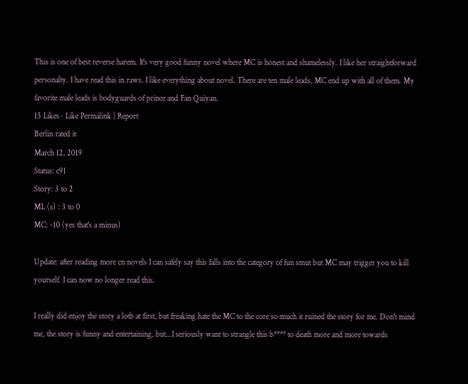This is one of best reverse harem. It's very good funny novel where MC is honest and shamelessly. I like her straightforward personalty. I have read this in raws. I like everything about novel. There are ten male leads, MC end up with all of them. My favorite male leads is bodyguards of prince and Fan Quiyan.
15 Likes · Like Permalink | Report
Berlin rated it
March 12, 2019
Status: c91
Story: 3 to 2
ML (s) : 3 to 0
MC: -10 (yes that's a minus)

Update: after reading more cn novels I can safely say this falls into the category of fun smut but MC may trigger you to kill yourself. I can now no longer read this.

I really did enjoy the story a lotb at first, but freaking hate the MC to the core so much it ruined the story for me. Don't mind me, the story is funny and entertaining, but...I seriously want to strangle this b**** to death more and more towards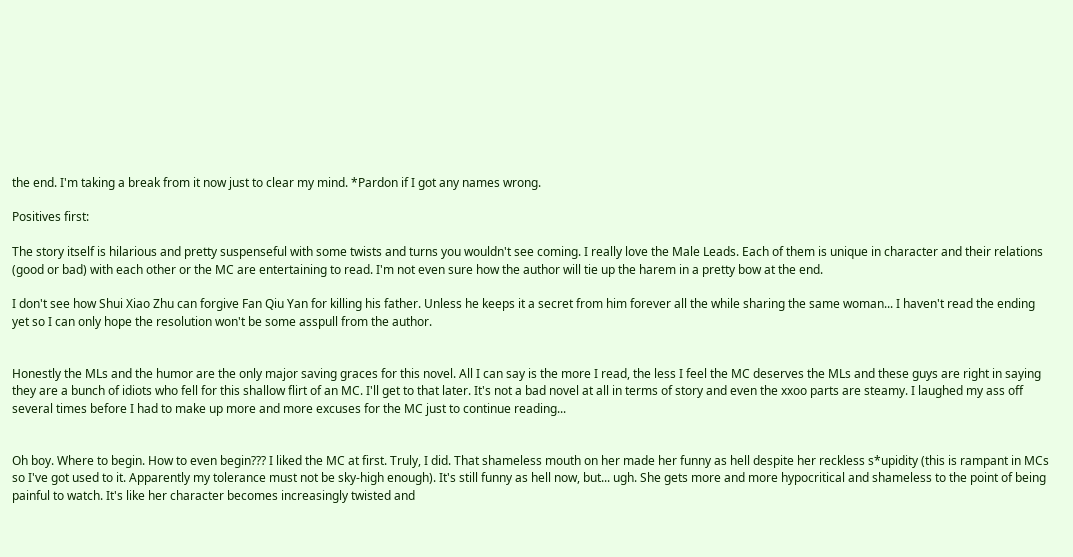the end. I'm taking a break from it now just to clear my mind. *Pardon if I got any names wrong.

Positives first:

The story itself is hilarious and pretty suspenseful with some twists and turns you wouldn't see coming. I really love the Male Leads. Each of them is unique in character and their relations (good or bad) with each other or the MC are entertaining to read. I'm not even sure how the author will tie up the harem in a pretty bow at the end.

I don't see how Shui Xiao Zhu can forgive Fan Qiu Yan for killing his father. Unless he keeps it a secret from him forever all the while sharing the same woman... I haven't read the ending yet so I can only hope the resolution won't be some asspull from the author.


Honestly the MLs and the humor are the only major saving graces for this novel. All I can say is the more I read, the less I feel the MC deserves the MLs and these guys are right in saying they are a bunch of idiots who fell for this shallow flirt of an MC. I'll get to that later. It's not a bad novel at all in terms of story and even the xxoo parts are steamy. I laughed my ass off several times before I had to make up more and more excuses for the MC just to continue reading...


Oh boy. Where to begin. How to even begin??? I liked the MC at first. Truly, I did. That shameless mouth on her made her funny as hell despite her reckless s*upidity (this is rampant in MCs so I've got used to it. Apparently my tolerance must not be sky-high enough). It's still funny as hell now, but... ugh. She gets more and more hypocritical and shameless to the point of being painful to watch. It's like her character becomes increasingly twisted and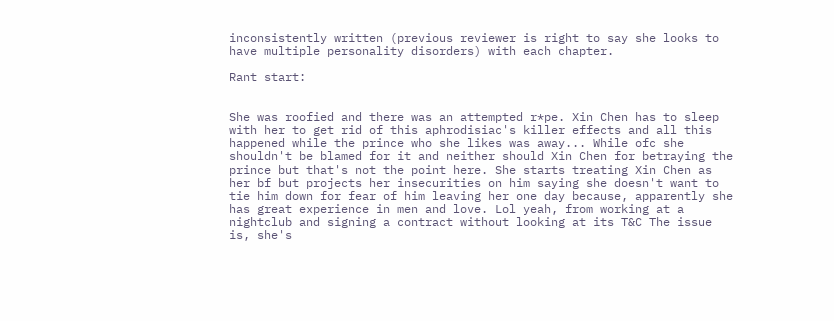inconsistently written (previous reviewer is right to say she looks to have multiple personality disorders) with each chapter.

Rant start:


She was roofied and there was an attempted r*pe. Xin Chen has to sleep with her to get rid of this aphrodisiac's killer effects and all this happened while the prince who she likes was away... While ofc she shouldn't be blamed for it and neither should Xin Chen for betraying the prince but that's not the point here. She starts treating Xin Chen as her bf but projects her insecurities on him saying she doesn't want to tie him down for fear of him leaving her one day because, apparently she has great experience in men and love. Lol yeah, from working at a nightclub and signing a contract without looking at its T&C The issue is, she's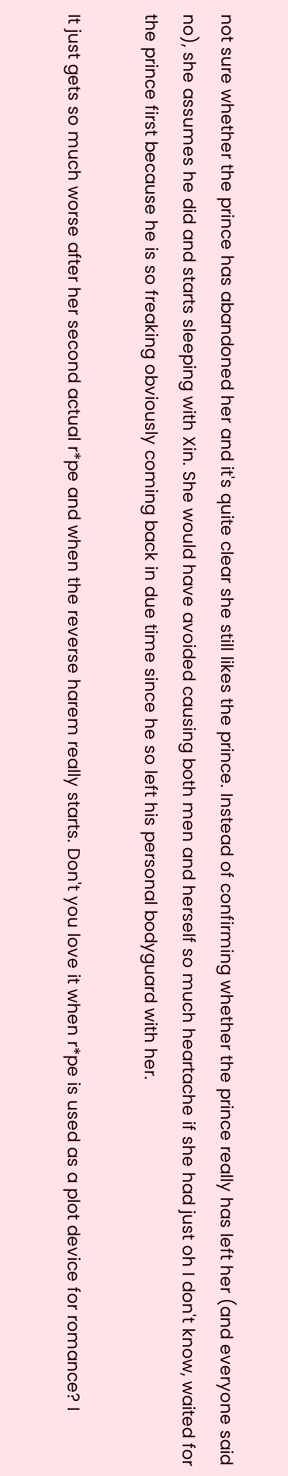not sure whether the prince has abandoned her and it's quite clear she still likes the prince. Instead of confirming whether the prince really has left her (and everyone said no), she assumes he did and starts sleeping with Xin. She would have avoided causing both men and herself so much heartache if she had just oh I don't know, waited for the prince first because he is so freaking obviously coming back in due time since he so left his personal bodyguard with her.

It just gets so much worse after her second actual r*pe and when the reverse harem really starts. Don't you love it when r*pe is used as a plot device for romance? I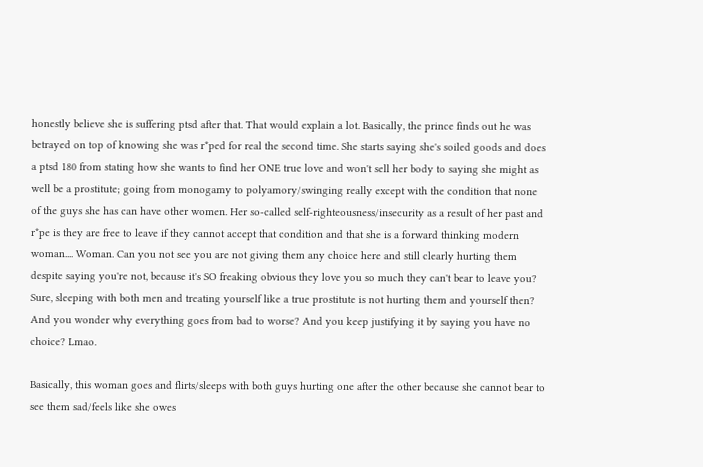honestly believe she is suffering ptsd after that. That would explain a lot. Basically, the prince finds out he was betrayed on top of knowing she was r*ped for real the second time. She starts saying she's soiled goods and does a ptsd 180 from stating how she wants to find her ONE true love and won't sell her body to saying she might as well be a prostitute; going from monogamy to polyamory/swinging really except with the condition that none of the guys she has can have other women. Her so-called self-righteousness/insecurity as a result of her past and r*pe is they are free to leave if they cannot accept that condition and that she is a forward thinking modern woman.... Woman. Can you not see you are not giving them any choice here and still clearly hurting them despite saying you're not, because it's SO freaking obvious they love you so much they can't bear to leave you? Sure, sleeping with both men and treating yourself like a true prostitute is not hurting them and yourself then? And you wonder why everything goes from bad to worse? And you keep justifying it by saying you have no choice? Lmao.

Basically, this woman goes and flirts/sleeps with both guys hurting one after the other because she cannot bear to see them sad/feels like she owes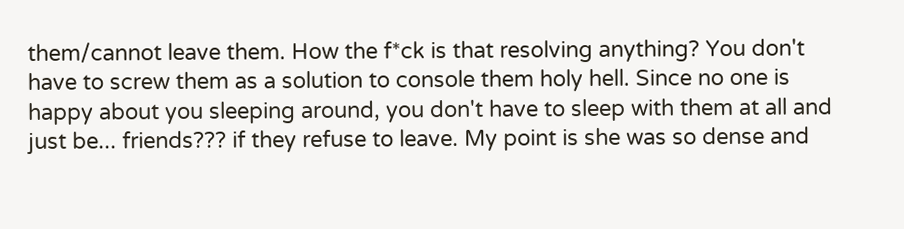them/cannot leave them. How the f*ck is that resolving anything? You don't have to screw them as a solution to console them holy hell. Since no one is happy about you sleeping around, you don't have to sleep with them at all and just be... friends??? if they refuse to leave. My point is she was so dense and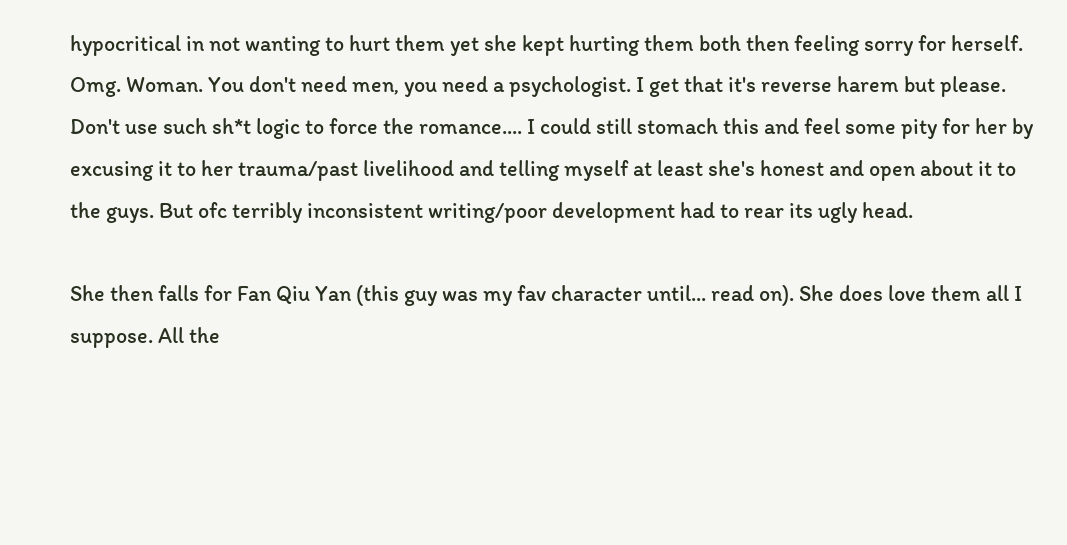hypocritical in not wanting to hurt them yet she kept hurting them both then feeling sorry for herself. Omg. Woman. You don't need men, you need a psychologist. I get that it's reverse harem but please. Don't use such sh*t logic to force the romance.... I could still stomach this and feel some pity for her by excusing it to her trauma/past livelihood and telling myself at least she's honest and open about it to the guys. But ofc terribly inconsistent writing/poor development had to rear its ugly head.

She then falls for Fan Qiu Yan (this guy was my fav character until... read on). She does love them all I suppose. All the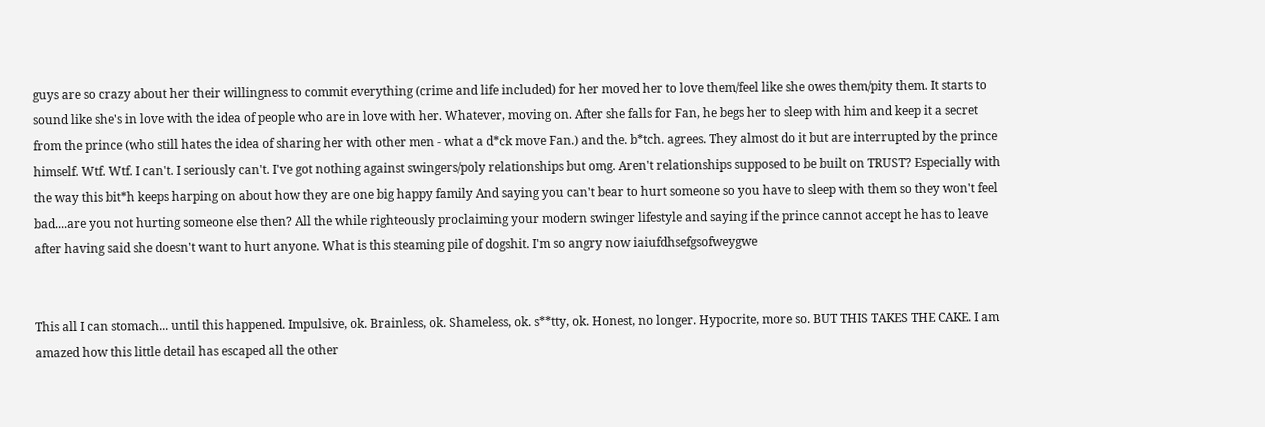guys are so crazy about her their willingness to commit everything (crime and life included) for her moved her to love them/feel like she owes them/pity them. It starts to sound like she's in love with the idea of people who are in love with her. Whatever, moving on. After she falls for Fan, he begs her to sleep with him and keep it a secret from the prince (who still hates the idea of sharing her with other men - what a d*ck move Fan.) and the. b*tch. agrees. They almost do it but are interrupted by the prince himself. Wtf. Wtf. I can't. I seriously can't. I've got nothing against swingers/poly relationships but omg. Aren't relationships supposed to be built on TRUST? Especially with the way this bit*h keeps harping on about how they are one big happy family And saying you can't bear to hurt someone so you have to sleep with them so they won't feel bad....are you not hurting someone else then? All the while righteously proclaiming your modern swinger lifestyle and saying if the prince cannot accept he has to leave after having said she doesn't want to hurt anyone. What is this steaming pile of dogshit. I'm so angry now iaiufdhsefgsofweygwe


This all I can stomach... until this happened. Impulsive, ok. Brainless, ok. Shameless, ok. s**tty, ok. Honest, no longer. Hypocrite, more so. BUT THIS TAKES THE CAKE. I am amazed how this little detail has escaped all the other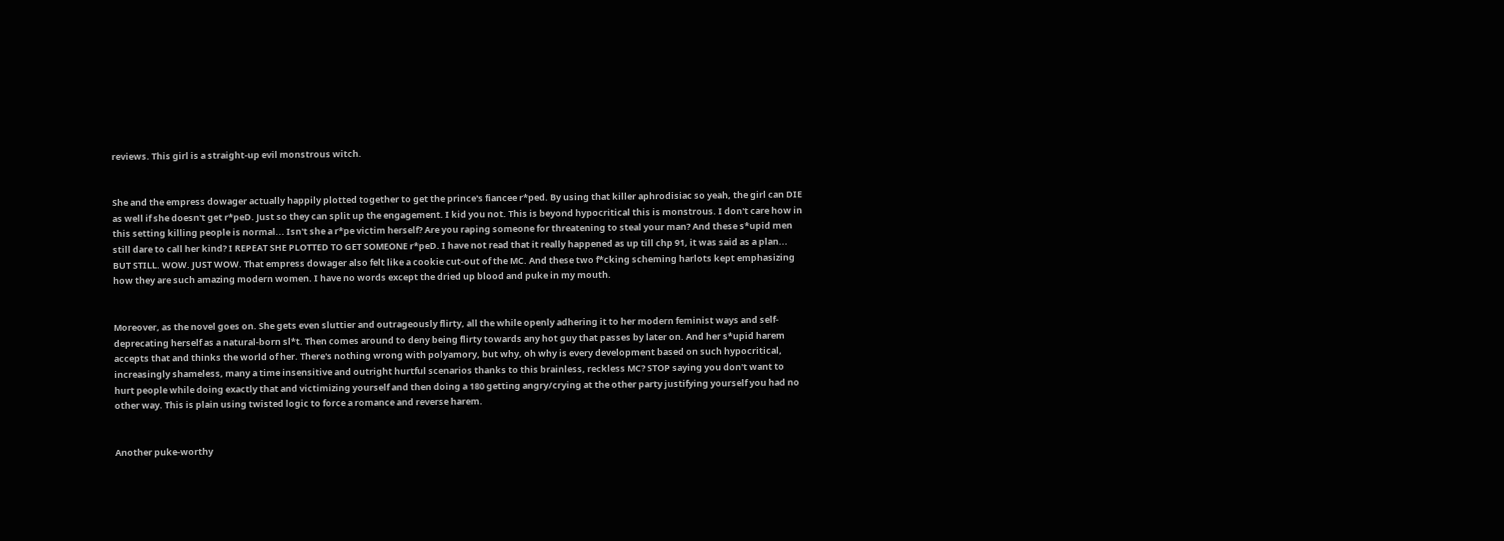reviews. This girl is a straight-up evil monstrous witch.


She and the empress dowager actually happily plotted together to get the prince's fiancee r*ped. By using that killer aphrodisiac so yeah, the girl can DIE as well if she doesn't get r*peD. Just so they can split up the engagement. I kid you not. This is beyond hypocritical this is monstrous. I don't care how in this setting killing people is normal... Isn't she a r*pe victim herself? Are you raping someone for threatening to steal your man? And these s*upid men still dare to call her kind? I REPEAT SHE PLOTTED TO GET SOMEONE r*peD. I have not read that it really happened as up till chp 91, it was said as a plan... BUT STILL. WOW. JUST WOW. That empress dowager also felt like a cookie cut-out of the MC. And these two f*cking scheming harlots kept emphasizing how they are such amazing modern women. I have no words except the dried up blood and puke in my mouth.


Moreover, as the novel goes on. She gets even sluttier and outrageously flirty, all the while openly adhering it to her modern feminist ways and self-deprecating herself as a natural-born sl*t. Then comes around to deny being flirty towards any hot guy that passes by later on. And her s*upid harem accepts that and thinks the world of her. There's nothing wrong with polyamory, but why, oh why is every development based on such hypocritical, increasingly shameless, many a time insensitive and outright hurtful scenarios thanks to this brainless, reckless MC? STOP saying you don't want to hurt people while doing exactly that and victimizing yourself and then doing a 180 getting angry/crying at the other party justifying yourself you had no other way. This is plain using twisted logic to force a romance and reverse harem.


Another puke-worthy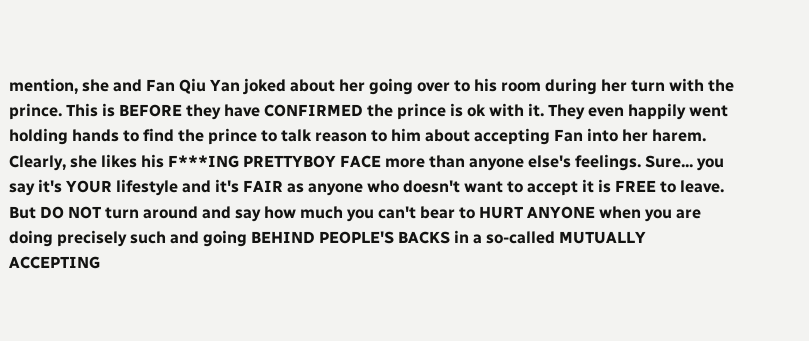mention, she and Fan Qiu Yan joked about her going over to his room during her turn with the prince. This is BEFORE they have CONFIRMED the prince is ok with it. They even happily went holding hands to find the prince to talk reason to him about accepting Fan into her harem. Clearly, she likes his F***ING PRETTYBOY FACE more than anyone else's feelings. Sure... you say it's YOUR lifestyle and it's FAIR as anyone who doesn't want to accept it is FREE to leave. But DO NOT turn around and say how much you can't bear to HURT ANYONE when you are doing precisely such and going BEHIND PEOPLE'S BACKS in a so-called MUTUALLY ACCEPTING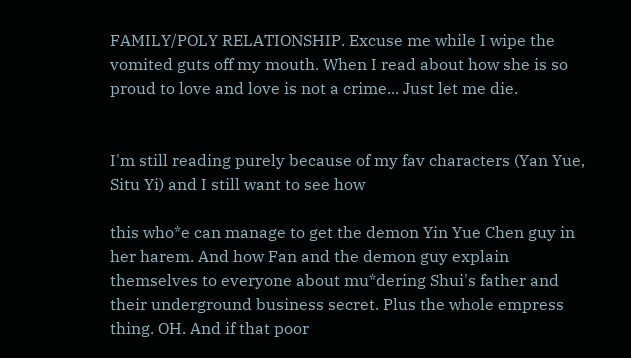FAMILY/POLY RELATIONSHIP. Excuse me while I wipe the vomited guts off my mouth. When I read about how she is so proud to love and love is not a crime... Just let me die.


I'm still reading purely because of my fav characters (Yan Yue, Situ Yi) and I still want to see how

this who*e can manage to get the demon Yin Yue Chen guy in her harem. And how Fan and the demon guy explain themselves to everyone about mu*dering Shui's father and their underground business secret. Plus the whole empress thing. OH. And if that poor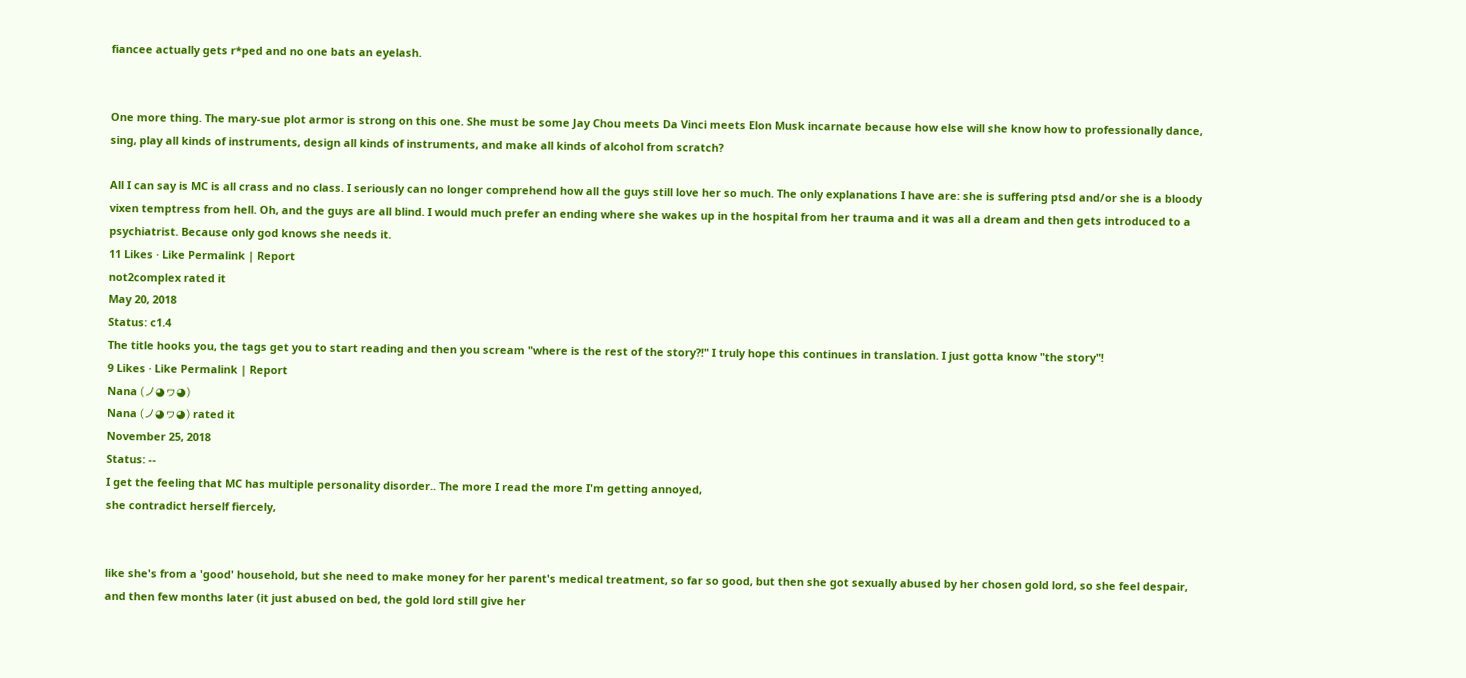fiancee actually gets r*ped and no one bats an eyelash.


One more thing. The mary-sue plot armor is strong on this one. She must be some Jay Chou meets Da Vinci meets Elon Musk incarnate because how else will she know how to professionally dance, sing, play all kinds of instruments, design all kinds of instruments, and make all kinds of alcohol from scratch?

All I can say is MC is all crass and no class. I seriously can no longer comprehend how all the guys still love her so much. The only explanations I have are: she is suffering ptsd and/or she is a bloody vixen temptress from hell. Oh, and the guys are all blind. I would much prefer an ending where she wakes up in the hospital from her trauma and it was all a dream and then gets introduced to a psychiatrist. Because only god knows she needs it.
11 Likes · Like Permalink | Report
not2complex rated it
May 20, 2018
Status: c1.4
The title hooks you, the tags get you to start reading and then you scream "where is the rest of the story?!" I truly hope this continues in translation. I just gotta know "the story"!
9 Likes · Like Permalink | Report
Nana (ノ◕ヮ◕)
Nana (ノ◕ヮ◕) rated it
November 25, 2018
Status: --
I get the feeling that MC has multiple personality disorder.. The more I read the more I'm getting annoyed,
she contradict herself fiercely,


like she's from a 'good' household, but she need to make money for her parent's medical treatment, so far so good, but then she got sexually abused by her chosen gold lord, so she feel despair, and then few months later (it just abused on bed, the gold lord still give her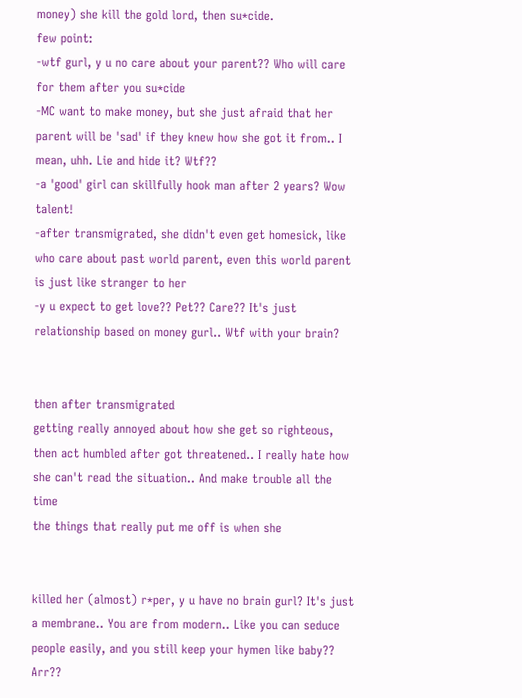money) she kill the gold lord, then su*cide.
few point:
-wtf gurl, y u no care about your parent?? Who will care for them after you su*cide
-MC want to make money, but she just afraid that her parent will be 'sad' if they knew how she got it from.. I mean, uhh. Lie and hide it? Wtf??
-a 'good' girl can skillfully hook man after 2 years? Wow talent!
-after transmigrated, she didn't even get homesick, like who care about past world parent, even this world parent is just like stranger to her
-y u expect to get love?? Pet?? Care?? It's just relationship based on money gurl.. Wtf with your brain?


then after transmigrated
getting really annoyed about how she get so righteous, then act humbled after got threatened.. I really hate how she can't read the situation.. And make trouble all the time
the things that really put me off is when she


killed her (almost) r*per, y u have no brain gurl? It's just a membrane.. You are from modern.. Like you can seduce people easily, and you still keep your hymen like baby?? Arr??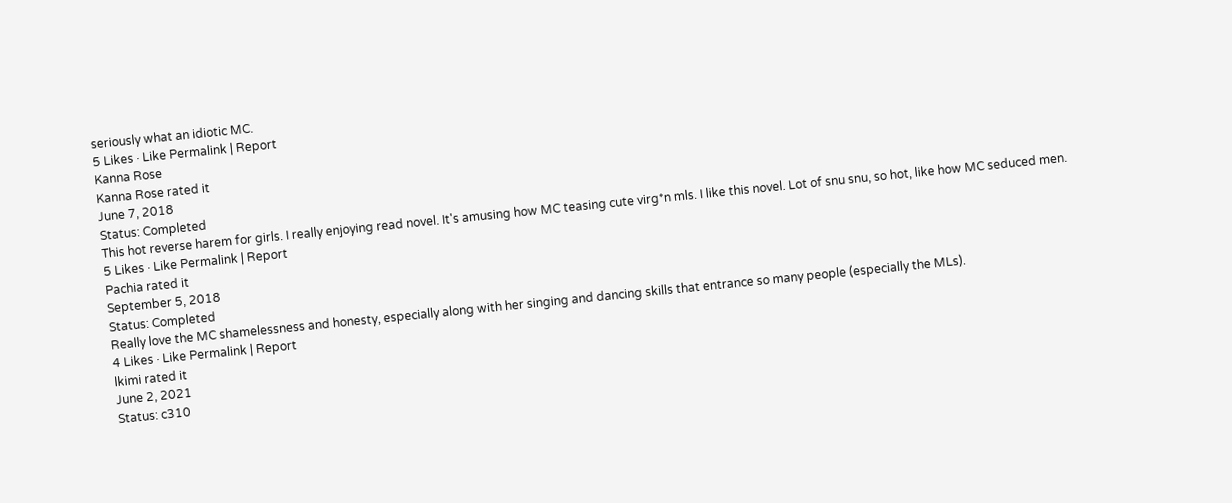seriously what an idiotic MC.
5 Likes · Like Permalink | Report
Kanna Rose
Kanna Rose rated it
June 7, 2018
Status: Completed
This hot reverse harem for girls. I really enjoying read novel. It's amusing how MC teasing cute virg*n mls. I like this novel. Lot of snu snu, so hot, like how MC seduced men.
5 Likes · Like Permalink | Report
Pachia rated it
September 5, 2018
Status: Completed
Really love the MC shamelessness and honesty, especially along with her singing and dancing skills that entrance so many people (especially the MLs).
4 Likes · Like Permalink | Report
lkimi rated it
June 2, 2021
Status: c310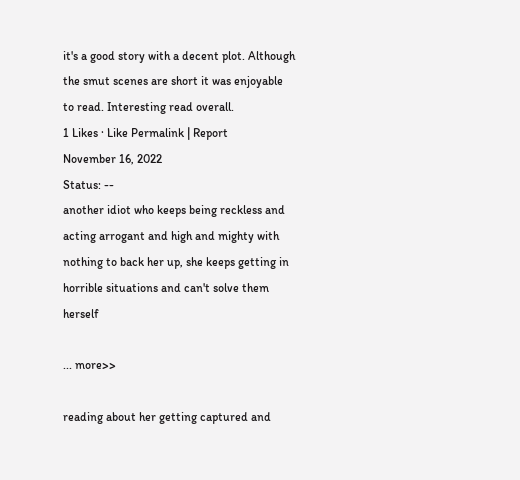it's a good story with a decent plot. Although the smut scenes are short it was enjoyable to read. Interesting read overall.
1 Likes · Like Permalink | Report
November 16, 2022
Status: --
another idiot who keeps being reckless and acting arrogant and high and mighty with nothing to back her up, she keeps getting in horrible situations and can't solve them herself

... more>>

reading about her getting captured and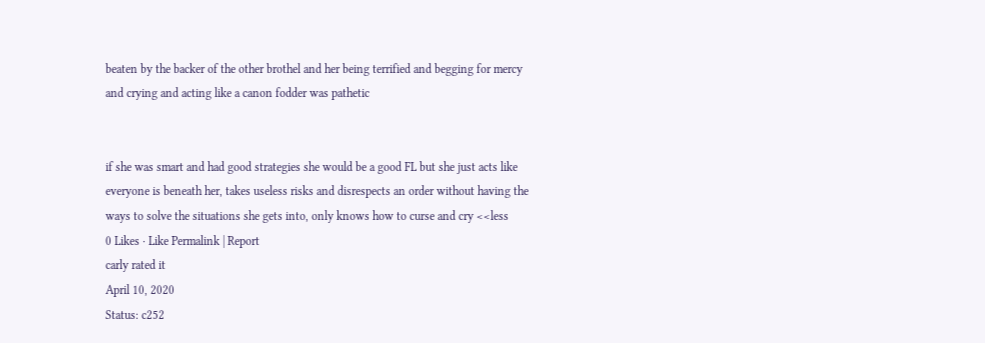beaten by the backer of the other brothel and her being terrified and begging for mercy and crying and acting like a canon fodder was pathetic


if she was smart and had good strategies she would be a good FL but she just acts like everyone is beneath her, takes useless risks and disrespects an order without having the ways to solve the situations she gets into, only knows how to curse and cry <<less
0 Likes · Like Permalink | Report
carly rated it
April 10, 2020
Status: c252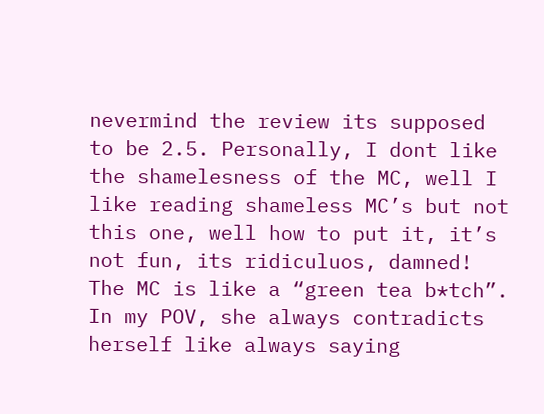nevermind the review its supposed to be 2.5. Personally, I dont like the shamelesness of the MC, well I like reading shameless MC’s but not this one, well how to put it, it’s not fun, its ridiculuos, damned! The MC is like a “green tea b*tch”. In my POV, she always contradicts herself like always saying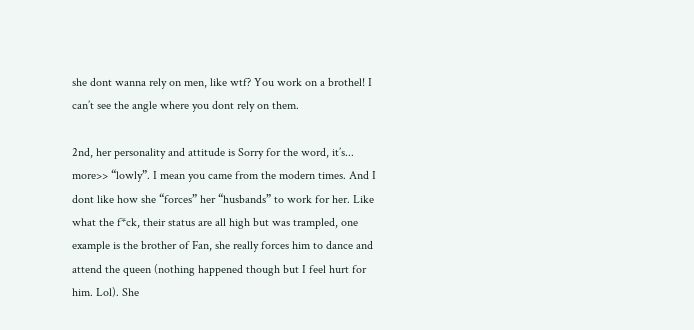she dont wanna rely on men, like wtf? You work on a brothel! I can’t see the angle where you dont rely on them.

2nd, her personality and attitude is Sorry for the word, it’s... more>> “lowly”. I mean you came from the modern times. And I dont like how she “forces” her “husbands” to work for her. Like what the f*ck, their status are all high but was trampled, one example is the brother of Fan, she really forces him to dance and attend the queen (nothing happened though but I feel hurt for him. Lol). She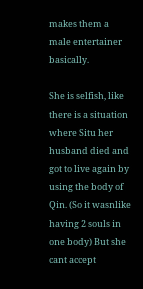makes them a male entertainer basically.

She is selfish, like there is a situation where Situ her husband died and got to live again by using the body of Qin. (So it wasnlike having 2 souls in one body) But she cant accept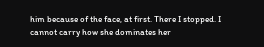him because of the face, at first. There I stopped. I cannot carry how she dominates her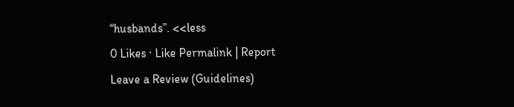“husbands”. <<less
0 Likes · Like Permalink | Report
Leave a Review (Guidelines)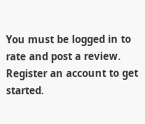You must be logged in to rate and post a review. Register an account to get started.